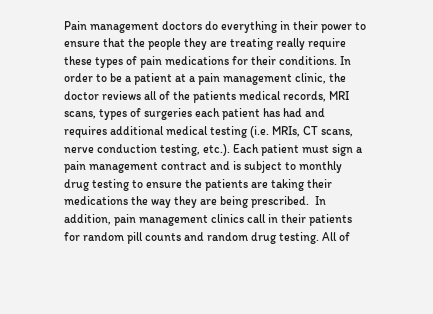Pain management doctors do everything in their power to ensure that the people they are treating really require these types of pain medications for their conditions. In order to be a patient at a pain management clinic, the doctor reviews all of the patients medical records, MRI scans, types of surgeries each patient has had and requires additional medical testing (i.e. MRIs, CT scans, nerve conduction testing, etc.). Each patient must sign a pain management contract and is subject to monthly drug testing to ensure the patients are taking their medications the way they are being prescribed.  In addition, pain management clinics call in their patients for random pill counts and random drug testing. All of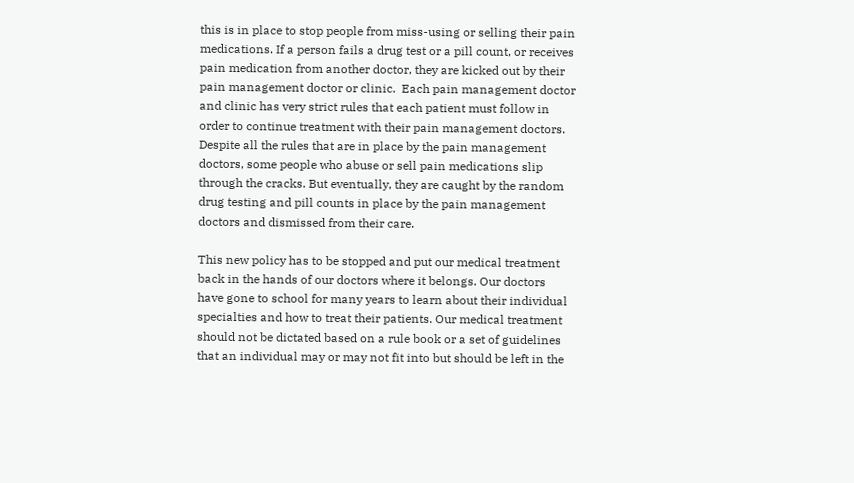this is in place to stop people from miss-using or selling their pain medications. If a person fails a drug test or a pill count, or receives pain medication from another doctor, they are kicked out by their pain management doctor or clinic.  Each pain management doctor and clinic has very strict rules that each patient must follow in order to continue treatment with their pain management doctors.  Despite all the rules that are in place by the pain management doctors, some people who abuse or sell pain medications slip through the cracks. But eventually, they are caught by the random drug testing and pill counts in place by the pain management doctors and dismissed from their care.

This new policy has to be stopped and put our medical treatment back in the hands of our doctors where it belongs. Our doctors  have gone to school for many years to learn about their individual specialties and how to treat their patients. Our medical treatment should not be dictated based on a rule book or a set of guidelines that an individual may or may not fit into but should be left in the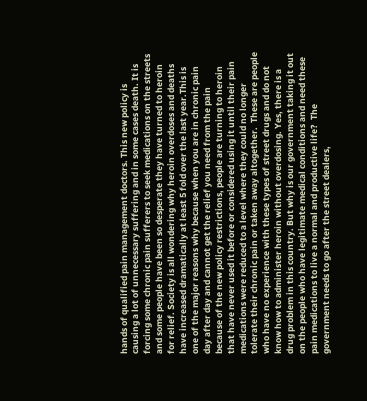hands of qualified pain management doctors. This new policy is causing a lot of unnecessary suffering and in some cases death. It is forcing some chronic pain sufferers to seek medications on the streets and some people have been so desperate they have turned to heroin for relief. Society is all wondering why heroin overdoses and deaths have increased dramatically at least 5 fold over the last year.This is one of the major reasons why because when you are in chronic pain day after day and cannot get the relief you need from the pain because of the new policy restrictions, people are turning to heroin that have never used it before or considered using it until their pain medications were reduced to a level where they could no longer tolerate their chronic pain or taken away altogether.  These are people who have no experience with these types of street drugs and do not know how to administer heroin without overdosing. Yes, there is a drug problem in this country. But why is our government taking it out on the people who have legitimate medical conditions and need these pain medications to live a normal and productive life?  The government needs to go after the street dealers,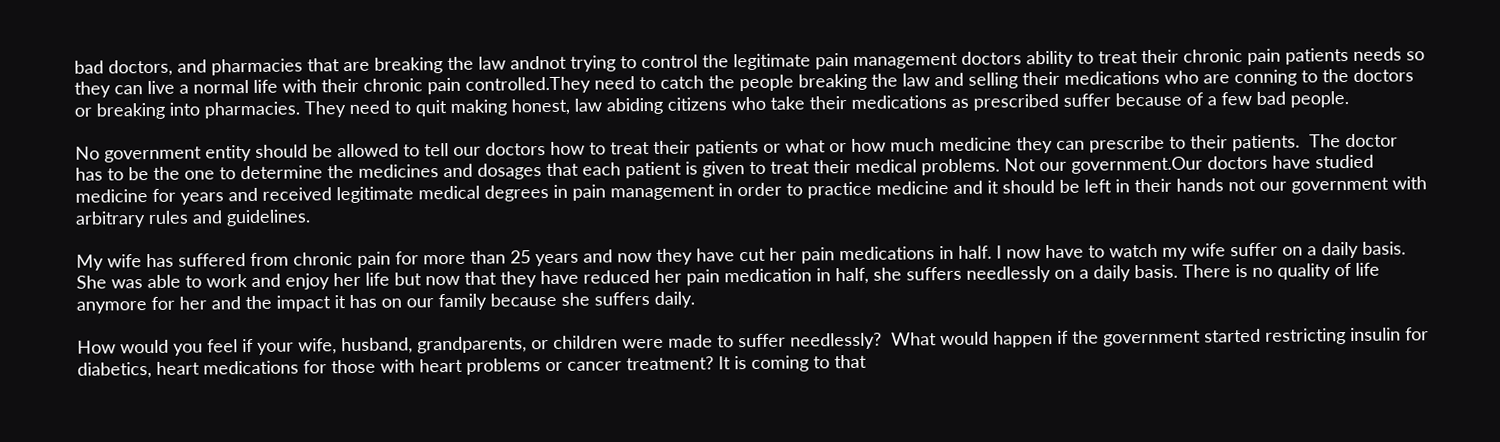bad doctors, and pharmacies that are breaking the law andnot trying to control the legitimate pain management doctors ability to treat their chronic pain patients needs so they can live a normal life with their chronic pain controlled.They need to catch the people breaking the law and selling their medications who are conning to the doctors or breaking into pharmacies. They need to quit making honest, law abiding citizens who take their medications as prescribed suffer because of a few bad people.

No government entity should be allowed to tell our doctors how to treat their patients or what or how much medicine they can prescribe to their patients.  The doctor has to be the one to determine the medicines and dosages that each patient is given to treat their medical problems. Not our government.Our doctors have studied medicine for years and received legitimate medical degrees in pain management in order to practice medicine and it should be left in their hands not our government with arbitrary rules and guidelines.

My wife has suffered from chronic pain for more than 25 years and now they have cut her pain medications in half. I now have to watch my wife suffer on a daily basis. She was able to work and enjoy her life but now that they have reduced her pain medication in half, she suffers needlessly on a daily basis. There is no quality of life anymore for her and the impact it has on our family because she suffers daily.

How would you feel if your wife, husband, grandparents, or children were made to suffer needlessly?  What would happen if the government started restricting insulin for diabetics, heart medications for those with heart problems or cancer treatment? It is coming to that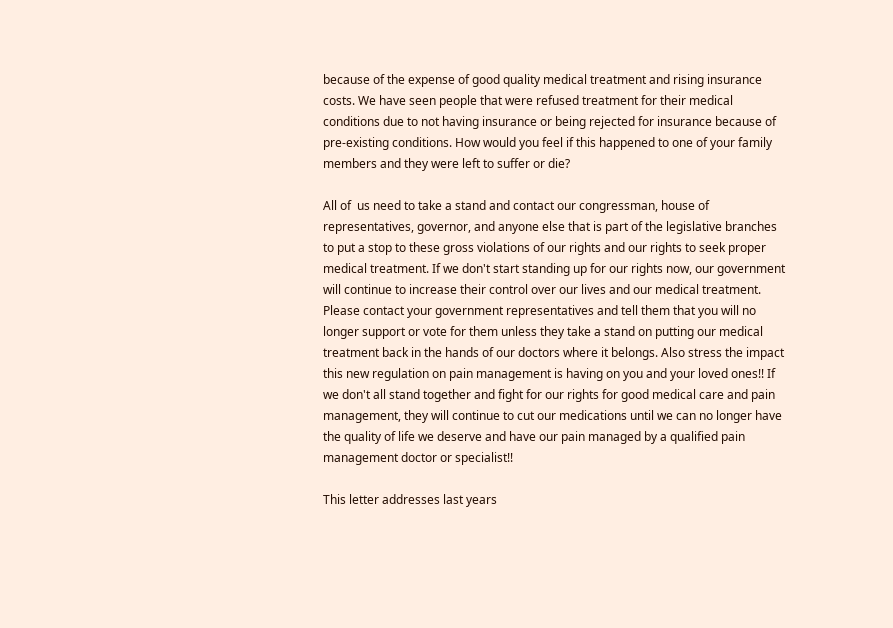because of the expense of good quality medical treatment and rising insurance costs. We have seen people that were refused treatment for their medical conditions due to not having insurance or being rejected for insurance because of pre-existing conditions. How would you feel if this happened to one of your family members and they were left to suffer or die?

All of  us need to take a stand and contact our congressman, house of representatives, governor, and anyone else that is part of the legislative branches to put a stop to these gross violations of our rights and our rights to seek proper medical treatment. If we don't start standing up for our rights now, our government will continue to increase their control over our lives and our medical treatment. Please contact your government representatives and tell them that you will no longer support or vote for them unless they take a stand on putting our medical treatment back in the hands of our doctors where it belongs. Also stress the impact this new regulation on pain management is having on you and your loved ones!! If we don't all stand together and fight for our rights for good medical care and pain management, they will continue to cut our medications until we can no longer have the quality of life we deserve and have our pain managed by a qualified pain management doctor or specialist!!

This letter addresses last years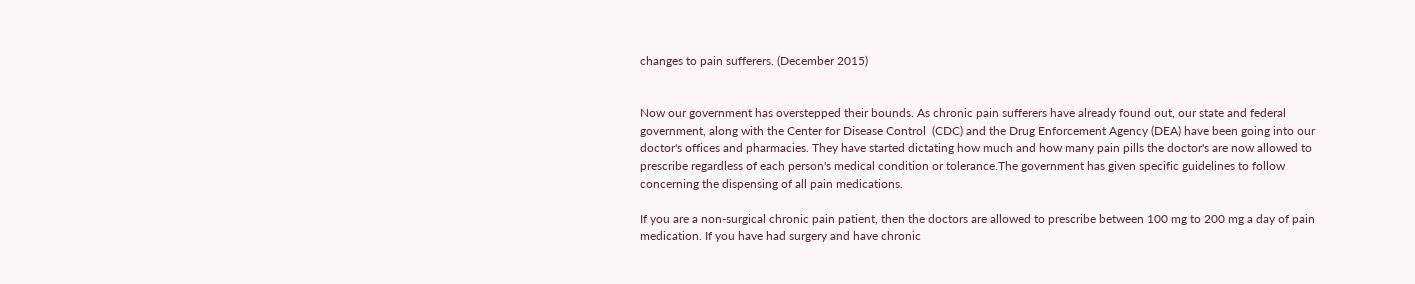changes to pain sufferers. (December 2015)


Now our government has overstepped their bounds. As chronic pain sufferers have already found out, our state and federal government, along with the Center for Disease Control  (CDC) and the Drug Enforcement Agency (DEA) have been going into our doctor's offices and pharmacies. They have started dictating how much and how many pain pills the doctor's are now allowed to prescribe regardless of each person's medical condition or tolerance.The government has given specific guidelines to follow concerning the dispensing of all pain medications.

If you are a non-surgical chronic pain patient, then the doctors are allowed to prescribe between 100 mg to 200 mg a day of pain medication. If you have had surgery and have chronic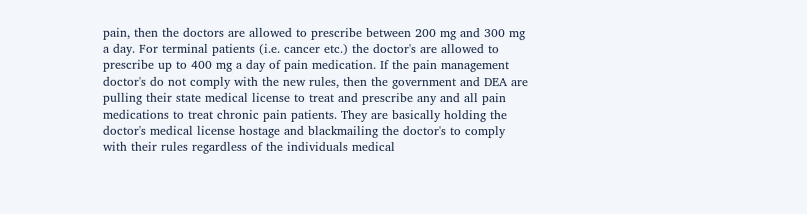pain, then the doctors are allowed to prescribe between 200 mg and 300 mg a day. For terminal patients (i.e. cancer etc.) the doctor's are allowed to prescribe up to 400 mg a day of pain medication. If the pain management doctor's do not comply with the new rules, then the government and DEA are pulling their state medical license to treat and prescribe any and all pain medications to treat chronic pain patients. They are basically holding the doctor's medical license hostage and blackmailing the doctor's to comply with their rules regardless of the individuals medical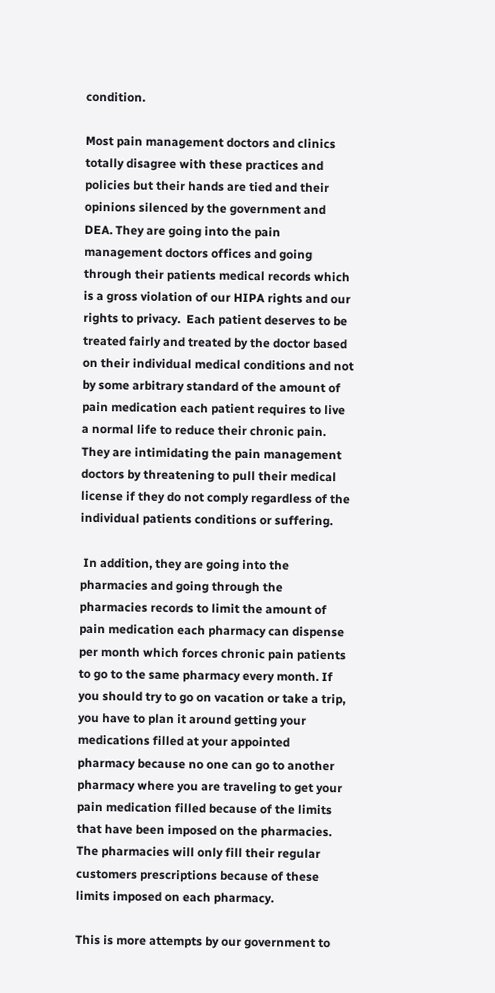condition.

Most pain management doctors and clinics totally disagree with these practices and policies but their hands are tied and their opinions silenced by the government and DEA. They are going into the pain management doctors offices and going through their patients medical records which is a gross violation of our HIPA rights and our rights to privacy.  Each patient deserves to be treated fairly and treated by the doctor based on their individual medical conditions and not by some arbitrary standard of the amount of pain medication each patient requires to live a normal life to reduce their chronic pain.  They are intimidating the pain management doctors by threatening to pull their medical license if they do not comply regardless of the individual patients conditions or suffering.

 In addition, they are going into the pharmacies and going through the pharmacies records to limit the amount of pain medication each pharmacy can dispense per month which forces chronic pain patients to go to the same pharmacy every month. If you should try to go on vacation or take a trip, you have to plan it around getting your medications filled at your appointed pharmacy because no one can go to another pharmacy where you are traveling to get your pain medication filled because of the limits that have been imposed on the pharmacies. The pharmacies will only fill their regular customers prescriptions because of these limits imposed on each pharmacy.

This is more attempts by our government to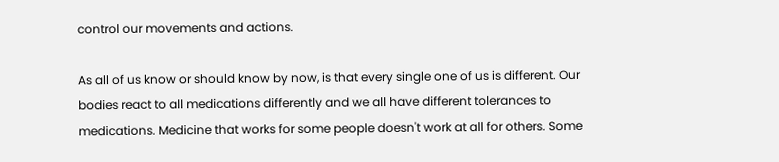control our movements and actions.

As all of us know or should know by now, is that every single one of us is different. Our bodies react to all medications differently and we all have different tolerances to medications. Medicine that works for some people doesn't work at all for others. Some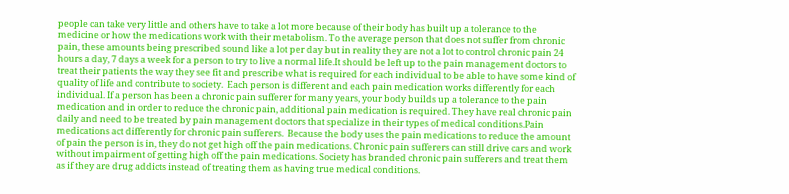people can take very little and others have to take a lot more because of their body has built up a tolerance to the medicine or how the medications work with their metabolism. To the average person that does not suffer from chronic pain, these amounts being prescribed sound like a lot per day but in reality they are not a lot to control chronic pain 24 hours a day, 7 days a week for a person to try to live a normal life.It should be left up to the pain management doctors to treat their patients the way they see fit and prescribe what is required for each individual to be able to have some kind of quality of life and contribute to society.  Each person is different and each pain medication works differently for each individual. If a person has been a chronic pain sufferer for many years, your body builds up a tolerance to the pain medication and in order to reduce the chronic pain, additional pain medication is required. They have real chronic pain daily and need to be treated by pain management doctors that specialize in their types of medical conditions.Pain medications act differently for chronic pain sufferers.  Because the body uses the pain medications to reduce the amount of pain the person is in, they do not get high off the pain medications. Chronic pain sufferers can still drive cars and work without impairment of getting high off the pain medications. Society has branded chronic pain sufferers and treat them as if they are drug addicts instead of treating them as having true medical conditions.